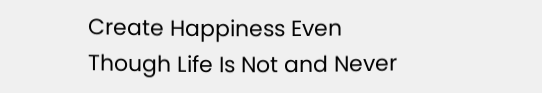Create Happiness Even Though Life Is Not and Never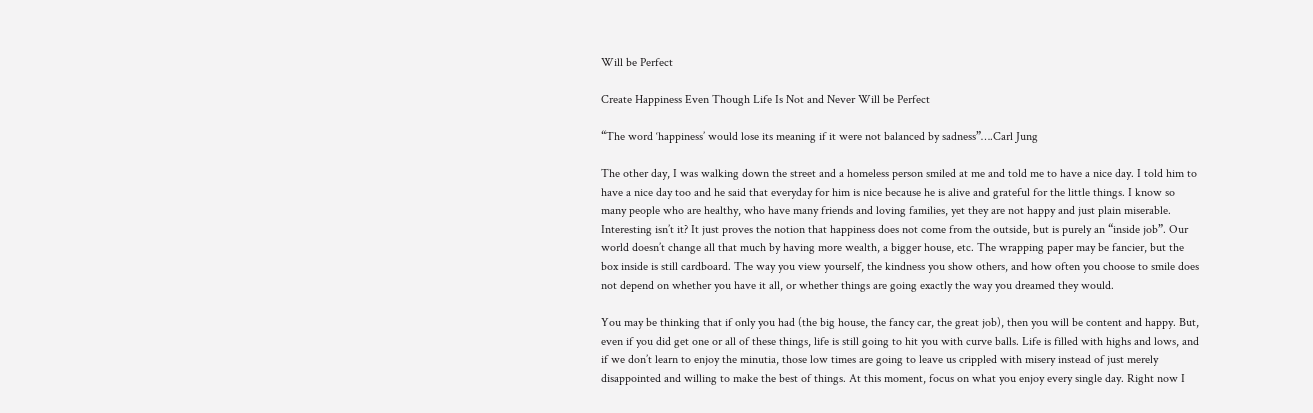Will be Perfect

Create Happiness Even Though Life Is Not and Never Will be Perfect

“The word ‘happiness’ would lose its meaning if it were not balanced by sadness”….Carl Jung

The other day, I was walking down the street and a homeless person smiled at me and told me to have a nice day. I told him to have a nice day too and he said that everyday for him is nice because he is alive and grateful for the little things. I know so many people who are healthy, who have many friends and loving families, yet they are not happy and just plain miserable. Interesting isn’t it? It just proves the notion that happiness does not come from the outside, but is purely an “inside job”. Our world doesn’t change all that much by having more wealth, a bigger house, etc. The wrapping paper may be fancier, but the box inside is still cardboard. The way you view yourself, the kindness you show others, and how often you choose to smile does not depend on whether you have it all, or whether things are going exactly the way you dreamed they would.

You may be thinking that if only you had (the big house, the fancy car, the great job), then you will be content and happy. But, even if you did get one or all of these things, life is still going to hit you with curve balls. Life is filled with highs and lows, and if we don’t learn to enjoy the minutia, those low times are going to leave us crippled with misery instead of just merely disappointed and willing to make the best of things. At this moment, focus on what you enjoy every single day. Right now I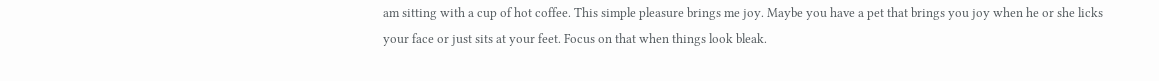am sitting with a cup of hot coffee. This simple pleasure brings me joy. Maybe you have a pet that brings you joy when he or she licks your face or just sits at your feet. Focus on that when things look bleak.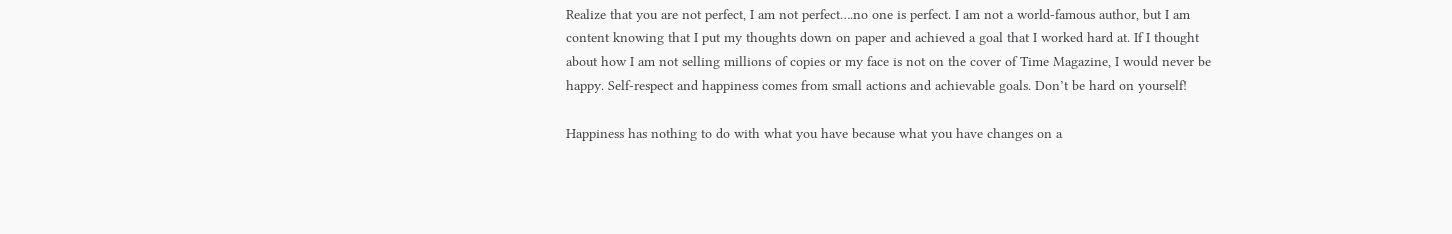Realize that you are not perfect, I am not perfect….no one is perfect. I am not a world-famous author, but I am content knowing that I put my thoughts down on paper and achieved a goal that I worked hard at. If I thought about how I am not selling millions of copies or my face is not on the cover of Time Magazine, I would never be happy. Self-respect and happiness comes from small actions and achievable goals. Don’t be hard on yourself!

Happiness has nothing to do with what you have because what you have changes on a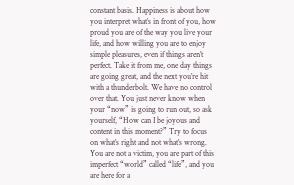constant basis. Happiness is about how you interpret what’s in front of you, how proud you are of the way you live your life, and how willing you are to enjoy simple pleasures, even if things aren’t perfect. Take it from me, one day things are going great, and the next you’re hit with a thunderbolt. We have no control over that. You just never know when your “now” is going to run out, so ask yourself, “How can I be joyous and content in this moment?” Try to focus on what’s right and not what’s wrong. You are not a victim, you are part of this imperfect “world” called “life”, and you are here for a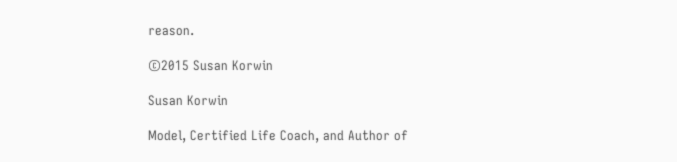reason.

©2015 Susan Korwin

Susan Korwin

Model, Certified Life Coach, and Author of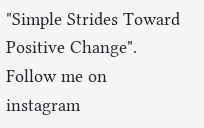"Simple Strides Toward Positive Change". Follow me on instagram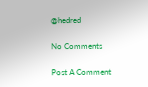@hedred

No Comments

Post A Comment